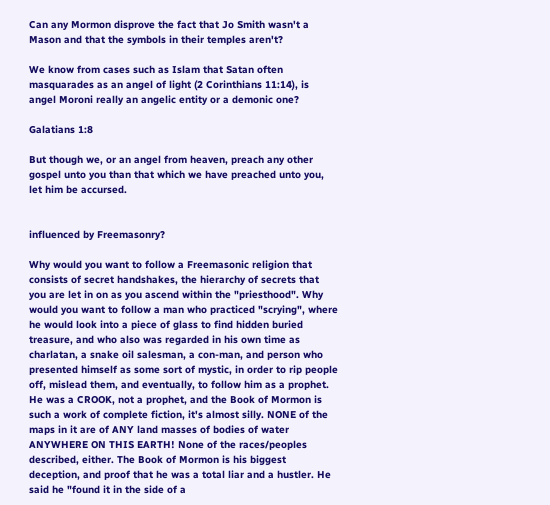Can any Mormon disprove the fact that Jo Smith wasn't a Mason and that the symbols in their temples aren't?

We know from cases such as Islam that Satan often masquarades as an angel of light (2 Corinthians 11:14), is angel Moroni really an angelic entity or a demonic one?

Galatians 1:8

But though we, or an angel from heaven, preach any other gospel unto you than that which we have preached unto you, let him be accursed.


influenced by Freemasonry?

Why would you want to follow a Freemasonic religion that consists of secret handshakes, the hierarchy of secrets that you are let in on as you ascend within the "priesthood". Why would you want to follow a man who practiced "scrying", where he would look into a piece of glass to find hidden buried treasure, and who also was regarded in his own time as charlatan, a snake oil salesman, a con-man, and person who presented himself as some sort of mystic, in order to rip people off, mislead them, and eventually, to follow him as a prophet. He was a CROOK, not a prophet, and the Book of Mormon is such a work of complete fiction, it's almost silly. NONE of the maps in it are of ANY land masses of bodies of water ANYWHERE ON THIS EARTH! None of the races/peoples described, either. The Book of Mormon is his biggest deception, and proof that he was a total liar and a hustler. He said he "found it in the side of a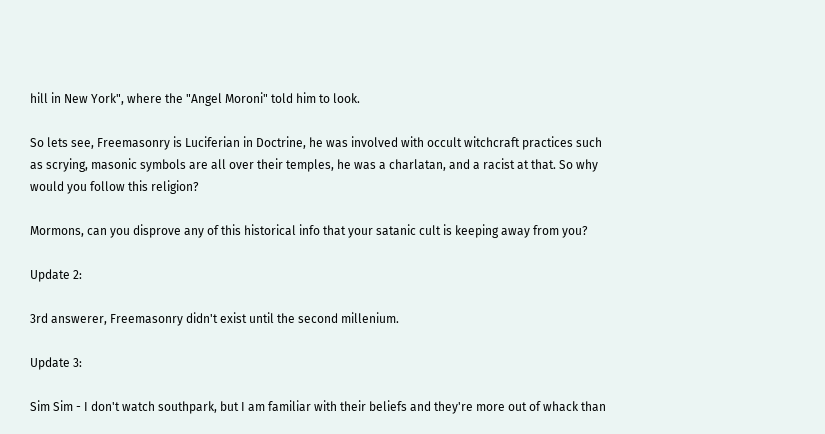hill in New York", where the "Angel Moroni" told him to look.

So lets see, Freemasonry is Luciferian in Doctrine, he was involved with occult witchcraft practices such as scrying, masonic symbols are all over their temples, he was a charlatan, and a racist at that. So why would you follow this religion?

Mormons, can you disprove any of this historical info that your satanic cult is keeping away from you?

Update 2:

3rd answerer, Freemasonry didn't exist until the second millenium.

Update 3:

Sim Sim - I don't watch southpark, but I am familiar with their beliefs and they're more out of whack than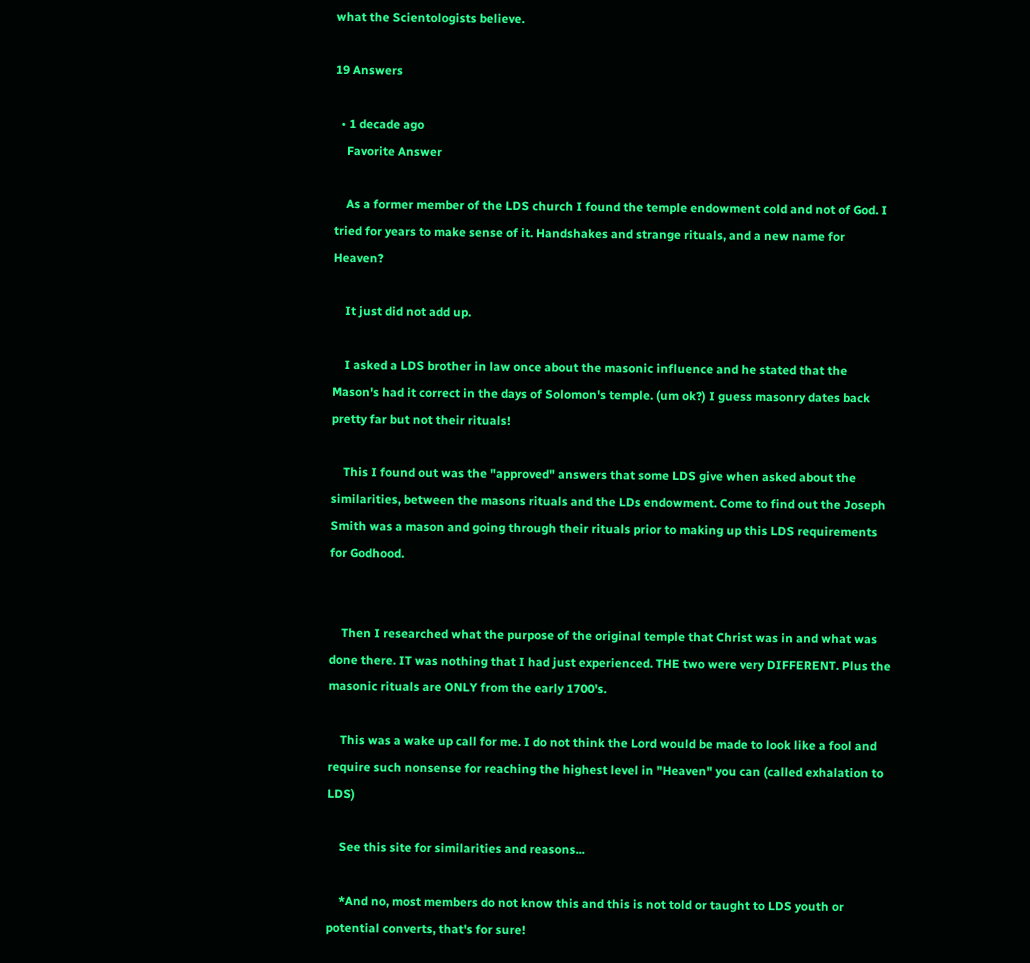what the Scientologists believe.

19 Answers

  • 1 decade ago
    Favorite Answer

    As a former member of the LDS church I found the temple endowment cold and not of God. I tried for years to make sense of it. Handshakes and strange rituals, and a new name for Heaven?

    It just did not add up.

    I asked a LDS brother in law once about the masonic influence and he stated that the Mason's had it correct in the days of Solomon's temple. (um ok?) I guess masonry dates back pretty far but not their rituals!

    This I found out was the "approved" answers that some LDS give when asked about the similarities, between the masons rituals and the LDs endowment. Come to find out the Joseph Smith was a mason and going through their rituals prior to making up this LDS requirements for Godhood.


    Then I researched what the purpose of the original temple that Christ was in and what was done there. IT was nothing that I had just experienced. THE two were very DIFFERENT. Plus the masonic rituals are ONLY from the early 1700's.

    This was a wake up call for me. I do not think the Lord would be made to look like a fool and require such nonsense for reaching the highest level in "Heaven" you can (called exhalation to LDS)

    See this site for similarities and reasons...

    *And no, most members do not know this and this is not told or taught to LDS youth or potential converts, that's for sure!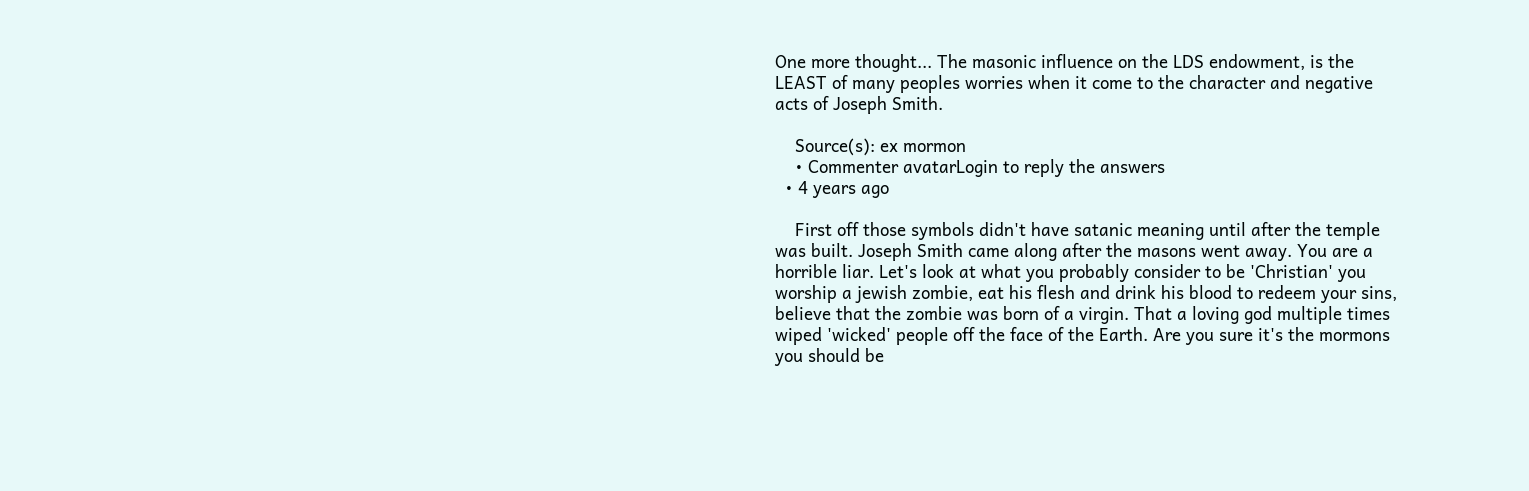One more thought... The masonic influence on the LDS endowment, is the LEAST of many peoples worries when it come to the character and negative acts of Joseph Smith.

    Source(s): ex mormon
    • Commenter avatarLogin to reply the answers
  • 4 years ago

    First off those symbols didn't have satanic meaning until after the temple was built. Joseph Smith came along after the masons went away. You are a horrible liar. Let's look at what you probably consider to be 'Christian' you worship a jewish zombie, eat his flesh and drink his blood to redeem your sins, believe that the zombie was born of a virgin. That a loving god multiple times wiped 'wicked' people off the face of the Earth. Are you sure it's the mormons you should be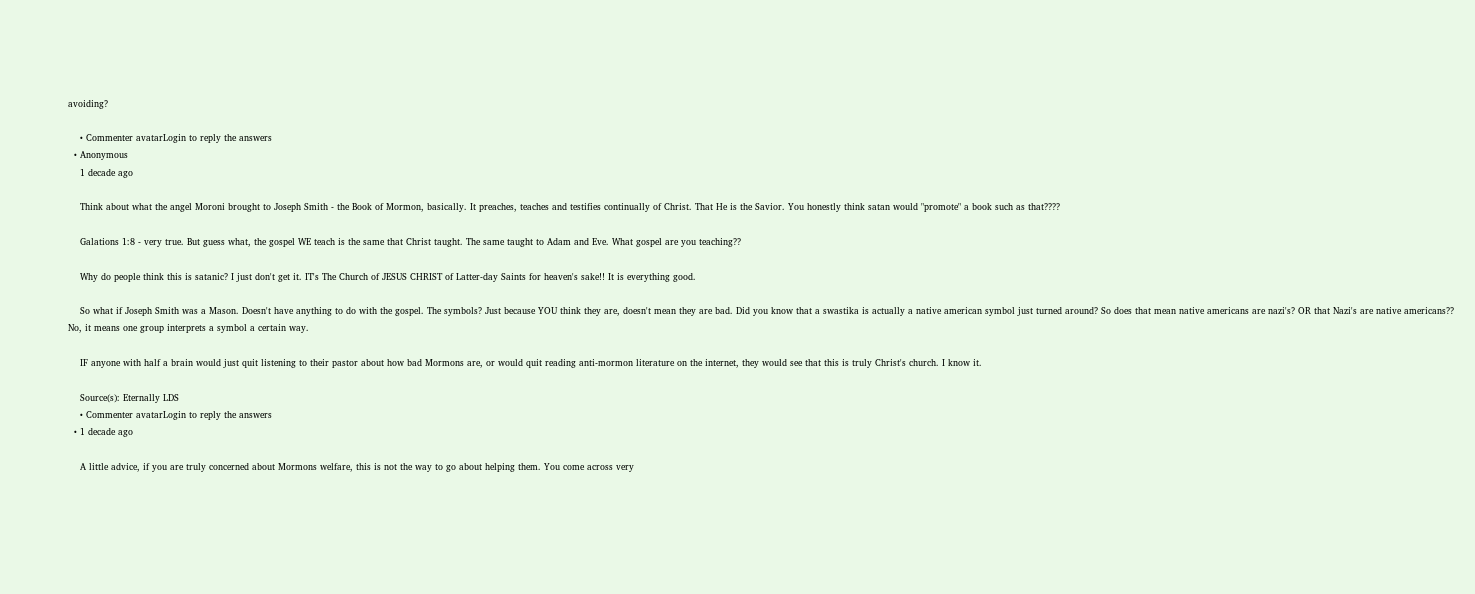avoiding?

    • Commenter avatarLogin to reply the answers
  • Anonymous
    1 decade ago

    Think about what the angel Moroni brought to Joseph Smith - the Book of Mormon, basically. It preaches, teaches and testifies continually of Christ. That He is the Savior. You honestly think satan would "promote" a book such as that????

    Galations 1:8 - very true. But guess what, the gospel WE teach is the same that Christ taught. The same taught to Adam and Eve. What gospel are you teaching??

    Why do people think this is satanic? I just don't get it. IT's The Church of JESUS CHRIST of Latter-day Saints for heaven's sake!! It is everything good.

    So what if Joseph Smith was a Mason. Doesn't have anything to do with the gospel. The symbols? Just because YOU think they are, doesn't mean they are bad. Did you know that a swastika is actually a native american symbol just turned around? So does that mean native americans are nazi's? OR that Nazi's are native americans?? No, it means one group interprets a symbol a certain way.

    IF anyone with half a brain would just quit listening to their pastor about how bad Mormons are, or would quit reading anti-mormon literature on the internet, they would see that this is truly Christ's church. I know it.

    Source(s): Eternally LDS
    • Commenter avatarLogin to reply the answers
  • 1 decade ago

    A little advice, if you are truly concerned about Mormons welfare, this is not the way to go about helping them. You come across very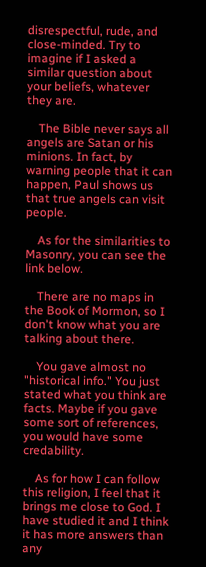disrespectful, rude, and close-minded. Try to imagine if I asked a similar question about your beliefs, whatever they are.

    The Bible never says all angels are Satan or his minions. In fact, by warning people that it can happen, Paul shows us that true angels can visit people.

    As for the similarities to Masonry, you can see the link below.

    There are no maps in the Book of Mormon, so I don't know what you are talking about there.

    You gave almost no "historical info." You just stated what you think are facts. Maybe if you gave some sort of references, you would have some credability.

    As for how I can follow this religion, I feel that it brings me close to God. I have studied it and I think it has more answers than any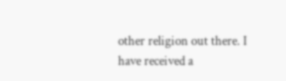other religion out there. I have received a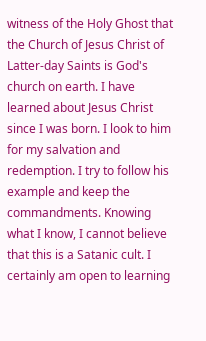witness of the Holy Ghost that the Church of Jesus Christ of Latter-day Saints is God's church on earth. I have learned about Jesus Christ since I was born. I look to him for my salvation and redemption. I try to follow his example and keep the commandments. Knowing what I know, I cannot believe that this is a Satanic cult. I certainly am open to learning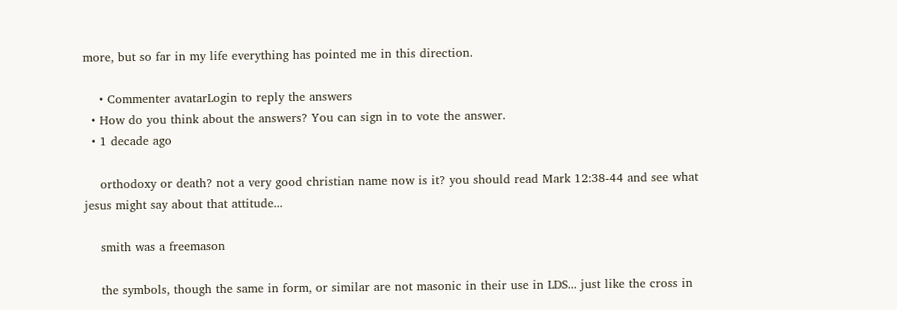more, but so far in my life everything has pointed me in this direction.

    • Commenter avatarLogin to reply the answers
  • How do you think about the answers? You can sign in to vote the answer.
  • 1 decade ago

    orthodoxy or death? not a very good christian name now is it? you should read Mark 12:38-44 and see what jesus might say about that attitude...

    smith was a freemason

    the symbols, though the same in form, or similar are not masonic in their use in LDS... just like the cross in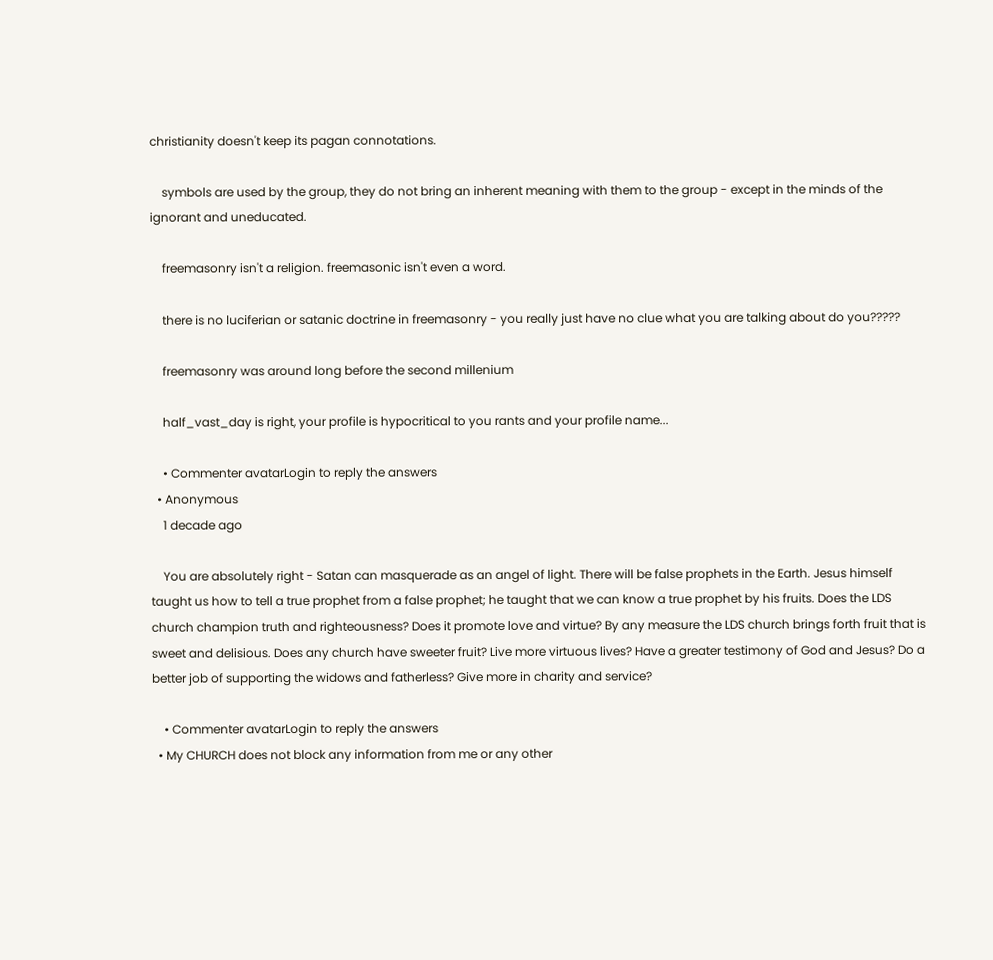christianity doesn't keep its pagan connotations.

    symbols are used by the group, they do not bring an inherent meaning with them to the group - except in the minds of the ignorant and uneducated.

    freemasonry isn't a religion. freemasonic isn't even a word.

    there is no luciferian or satanic doctrine in freemasonry - you really just have no clue what you are talking about do you?????

    freemasonry was around long before the second millenium

    half_vast_day is right, your profile is hypocritical to you rants and your profile name...

    • Commenter avatarLogin to reply the answers
  • Anonymous
    1 decade ago

    You are absolutely right - Satan can masquerade as an angel of light. There will be false prophets in the Earth. Jesus himself taught us how to tell a true prophet from a false prophet; he taught that we can know a true prophet by his fruits. Does the LDS church champion truth and righteousness? Does it promote love and virtue? By any measure the LDS church brings forth fruit that is sweet and delisious. Does any church have sweeter fruit? Live more virtuous lives? Have a greater testimony of God and Jesus? Do a better job of supporting the widows and fatherless? Give more in charity and service?

    • Commenter avatarLogin to reply the answers
  • My CHURCH does not block any information from me or any other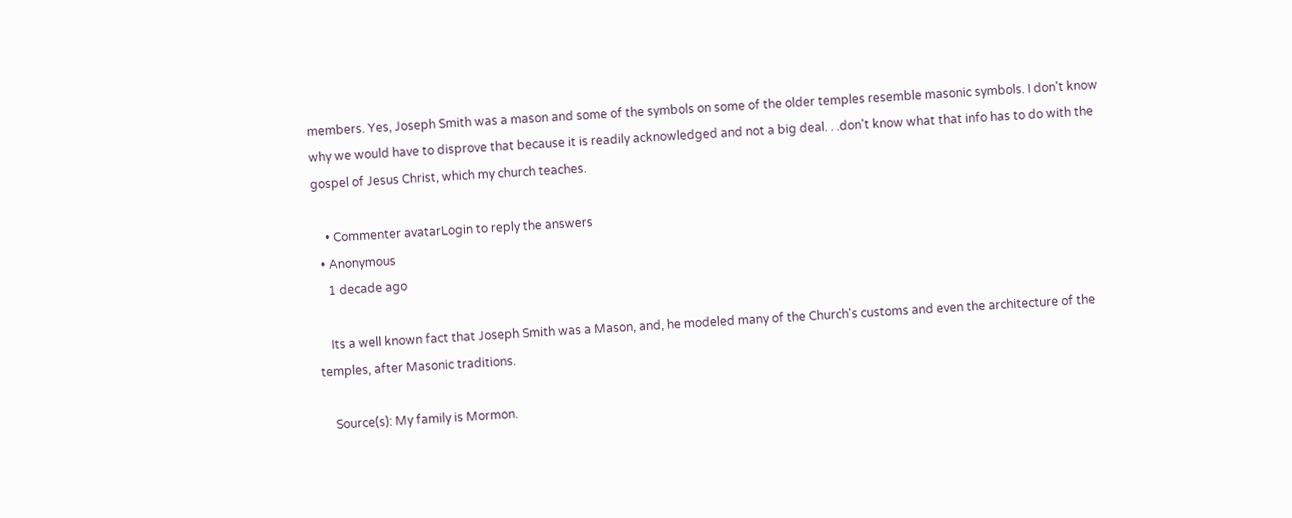members. Yes, Joseph Smith was a mason and some of the symbols on some of the older temples resemble masonic symbols. I don't know why we would have to disprove that because it is readily acknowledged and not a big deal. . .don't know what that info has to do with the gospel of Jesus Christ, which my church teaches.

    • Commenter avatarLogin to reply the answers
  • Anonymous
    1 decade ago

    Its a well known fact that Joseph Smith was a Mason, and, he modeled many of the Church's customs and even the architecture of the temples, after Masonic traditions.

    Source(s): My family is Mormon.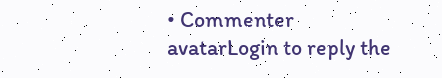• Commenter avatarLogin to reply the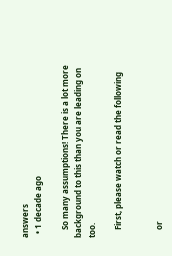answers
  • 1 decade ago

    So many assumptions! There is a lot more background to this than you are leading on too.

    First, please watch or read the following


    or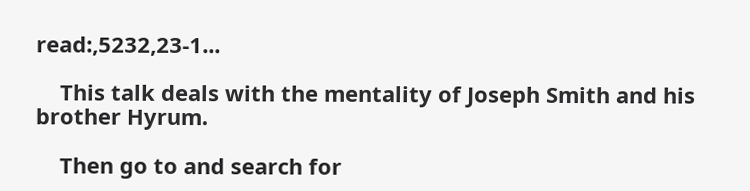read:,5232,23-1...

    This talk deals with the mentality of Joseph Smith and his brother Hyrum.

    Then go to and search for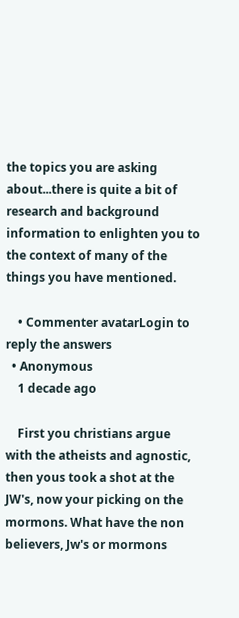the topics you are asking about...there is quite a bit of research and background information to enlighten you to the context of many of the things you have mentioned.

    • Commenter avatarLogin to reply the answers
  • Anonymous
    1 decade ago

    First you christians argue with the atheists and agnostic, then yous took a shot at the JW's, now your picking on the mormons. What have the non believers, Jw's or mormons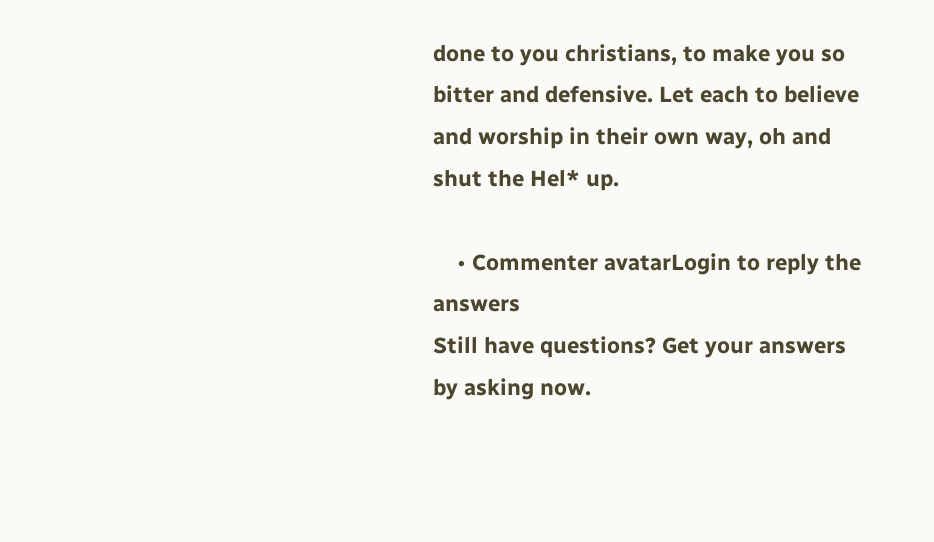done to you christians, to make you so bitter and defensive. Let each to believe and worship in their own way, oh and shut the Hel* up.

    • Commenter avatarLogin to reply the answers
Still have questions? Get your answers by asking now.